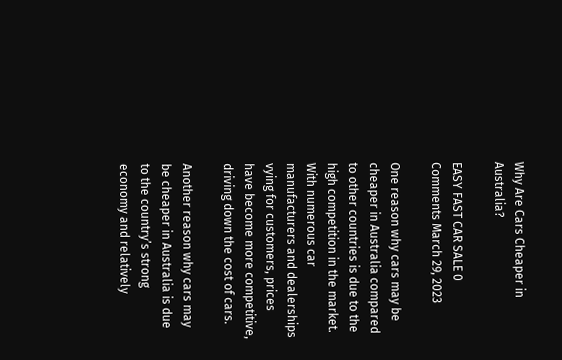Why Are Cars Cheaper in Australia?

EASY FAST CAR SALE 0 Comments March 29, 2023

One reason why cars may be cheaper in Australia compared to other countries is due to the high competition in the market. With numerous car manufacturers and dealerships vying for customers, prices have become more competitive, driving down the cost of cars.

Another reason why cars may be cheaper in Australia is due to the country’s strong economy and relatively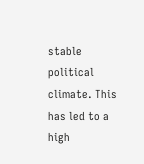stable political climate. This has led to a high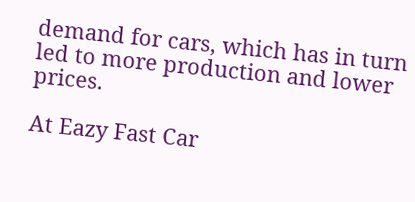demand for cars, which has in turn led to more production and lower prices.

At Eazy Fast Car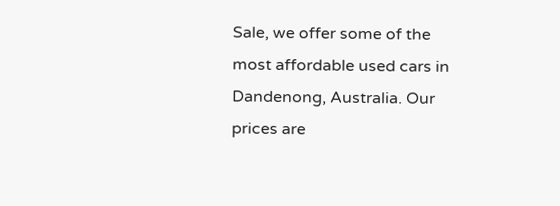Sale, we offer some of the most affordable used cars in Dandenong, Australia. Our prices are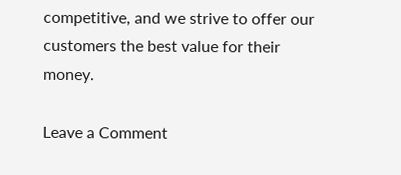competitive, and we strive to offer our customers the best value for their money.

Leave a Comment